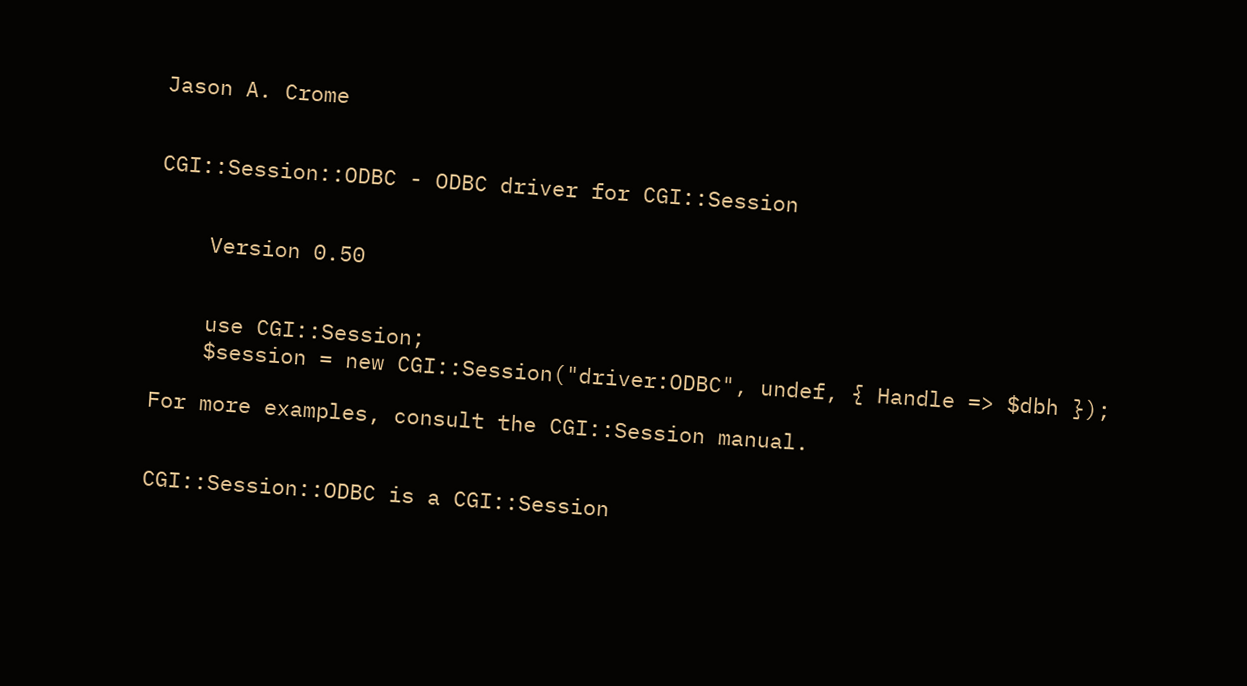Jason A. Crome


CGI::Session::ODBC - ODBC driver for CGI::Session


    Version 0.50


    use CGI::Session;
    $session = new CGI::Session("driver:ODBC", undef, { Handle => $dbh });

For more examples, consult the CGI::Session manual.


CGI::Session::ODBC is a CGI::Session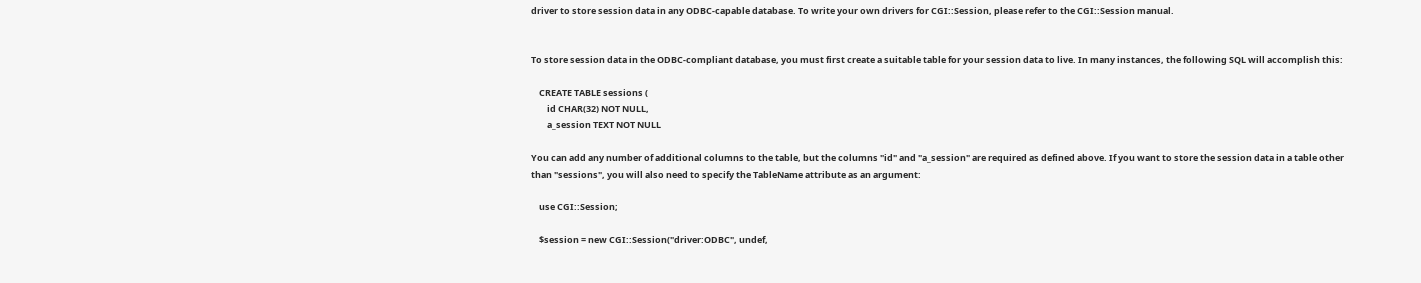driver to store session data in any ODBC-capable database. To write your own drivers for CGI::Session, please refer to the CGI::Session manual.


To store session data in the ODBC-compliant database, you must first create a suitable table for your session data to live. In many instances, the following SQL will accomplish this:

    CREATE TABLE sessions (
        id CHAR(32) NOT NULL,
        a_session TEXT NOT NULL

You can add any number of additional columns to the table, but the columns "id" and "a_session" are required as defined above. If you want to store the session data in a table other than "sessions", you will also need to specify the TableName attribute as an argument:

    use CGI::Session;

    $session = new CGI::Session("driver:ODBC", undef,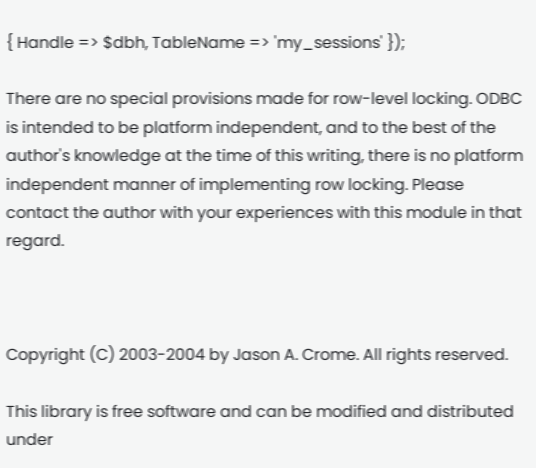{ Handle => $dbh, TableName => 'my_sessions' });

There are no special provisions made for row-level locking. ODBC is intended to be platform independent, and to the best of the author's knowledge at the time of this writing, there is no platform independent manner of implementing row locking. Please contact the author with your experiences with this module in that regard.



Copyright (C) 2003-2004 by Jason A. Crome. All rights reserved.

This library is free software and can be modified and distributed under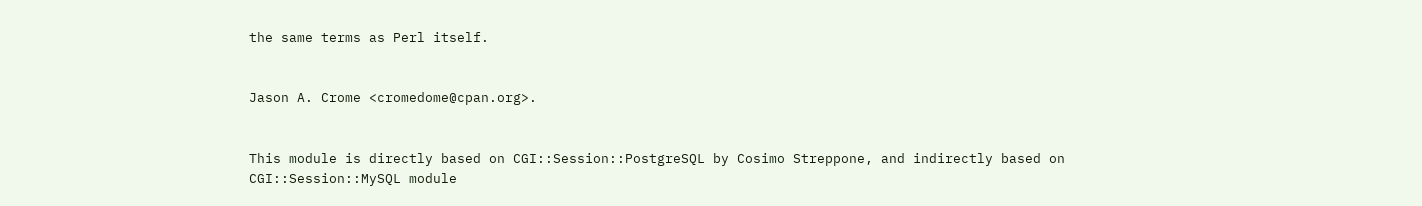the same terms as Perl itself.


Jason A. Crome <cromedome@cpan.org>.


This module is directly based on CGI::Session::PostgreSQL by Cosimo Streppone, and indirectly based on CGI::Session::MySQL module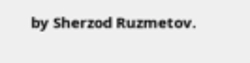by Sherzod Ruzmetov.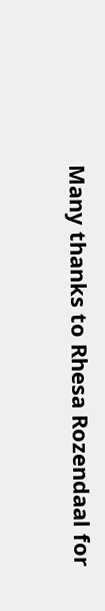Many thanks to Rhesa Rozendaal for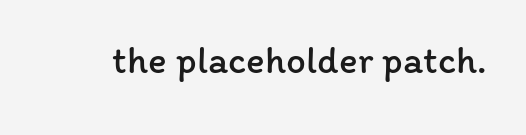the placeholder patch.